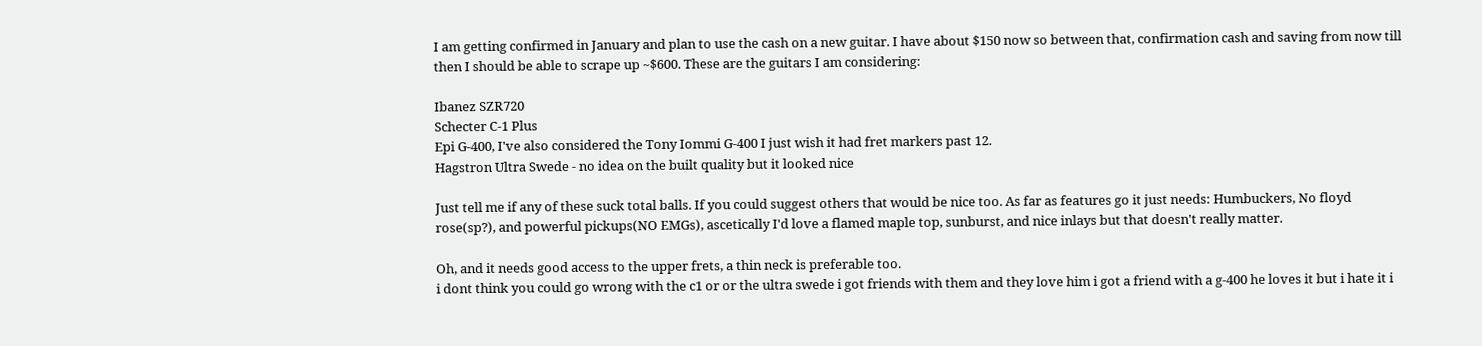I am getting confirmed in January and plan to use the cash on a new guitar. I have about $150 now so between that, confirmation cash and saving from now till then I should be able to scrape up ~$600. These are the guitars I am considering:

Ibanez SZR720
Schecter C-1 Plus
Epi G-400, I've also considered the Tony Iommi G-400 I just wish it had fret markers past 12.
Hagstron Ultra Swede - no idea on the built quality but it looked nice

Just tell me if any of these suck total balls. If you could suggest others that would be nice too. As far as features go it just needs: Humbuckers, No floyd rose(sp?), and powerful pickups(NO EMGs), ascetically I'd love a flamed maple top, sunburst, and nice inlays but that doesn't really matter.

Oh, and it needs good access to the upper frets, a thin neck is preferable too.
i dont think you could go wrong with the c1 or or the ultra swede i got friends with them and they love him i got a friend with a g-400 he loves it but i hate it i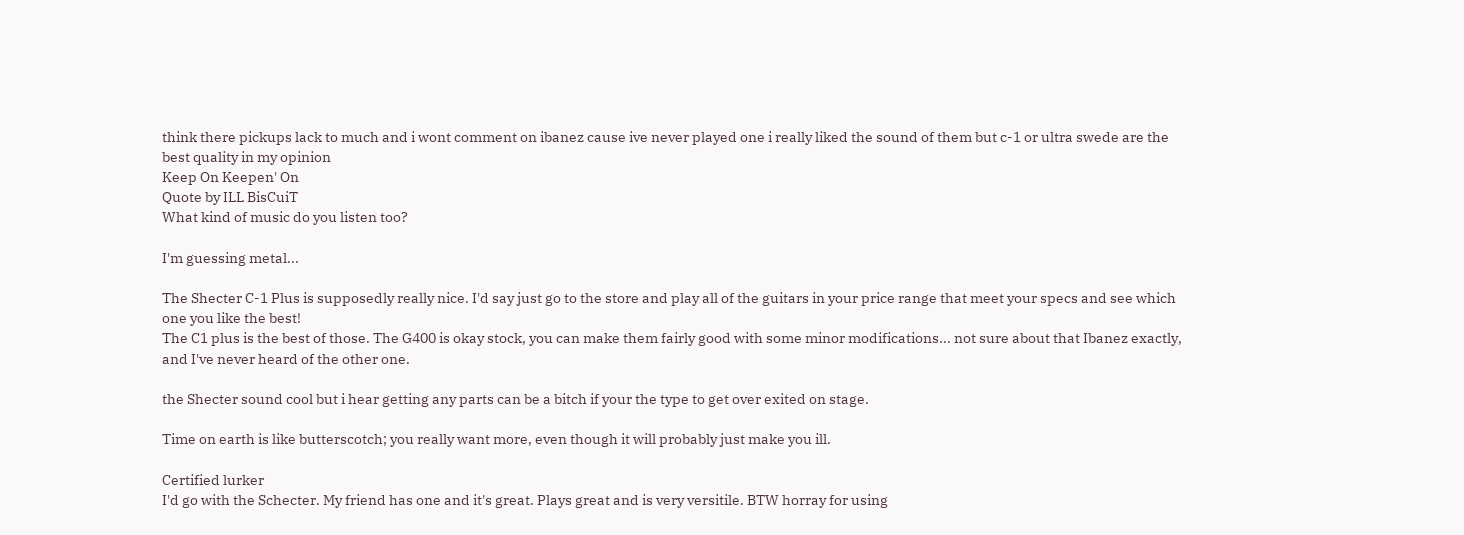think there pickups lack to much and i wont comment on ibanez cause ive never played one i really liked the sound of them but c-1 or ultra swede are the best quality in my opinion
Keep On Keepen' On
Quote by ILL BisCuiT
What kind of music do you listen too?

I'm guessing metal...

The Shecter C-1 Plus is supposedly really nice. I'd say just go to the store and play all of the guitars in your price range that meet your specs and see which one you like the best!
The C1 plus is the best of those. The G400 is okay stock, you can make them fairly good with some minor modifications... not sure about that Ibanez exactly, and I've never heard of the other one.

the Shecter sound cool but i hear getting any parts can be a bitch if your the type to get over exited on stage.

Time on earth is like butterscotch; you really want more, even though it will probably just make you ill.

Certified lurker
I'd go with the Schecter. My friend has one and it's great. Plays great and is very versitile. BTW horray for using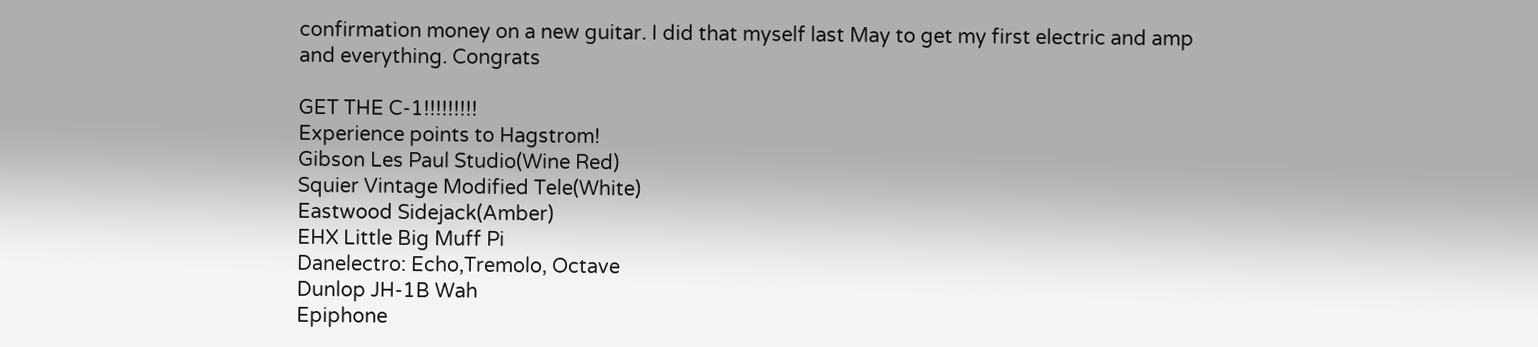confirmation money on a new guitar. I did that myself last May to get my first electric and amp and everything. Congrats

GET THE C-1!!!!!!!!!
Experience points to Hagstrom!
Gibson Les Paul Studio(Wine Red)
Squier Vintage Modified Tele(White)
Eastwood Sidejack(Amber)
EHX Little Big Muff Pi
Danelectro: Echo,Tremolo, Octave
Dunlop JH-1B Wah
Epiphone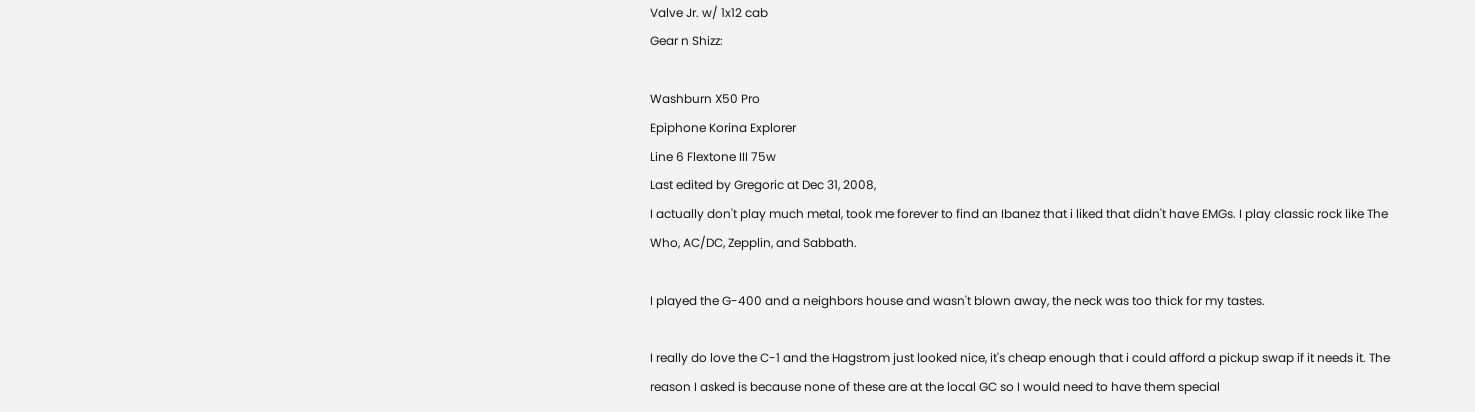Valve Jr. w/ 1x12 cab
Gear n Shizz:

Washburn X50 Pro
Epiphone Korina Explorer
Line 6 Flextone III 75w
Last edited by Gregoric at Dec 31, 2008,
I actually don't play much metal, took me forever to find an Ibanez that i liked that didn't have EMGs. I play classic rock like The Who, AC/DC, Zepplin, and Sabbath.

I played the G-400 and a neighbors house and wasn't blown away, the neck was too thick for my tastes.

I really do love the C-1 and the Hagstrom just looked nice, it's cheap enough that i could afford a pickup swap if it needs it. The reason I asked is because none of these are at the local GC so I would need to have them special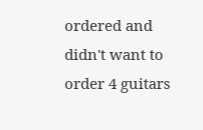ordered and didn't want to order 4 guitars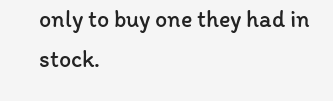only to buy one they had in stock.